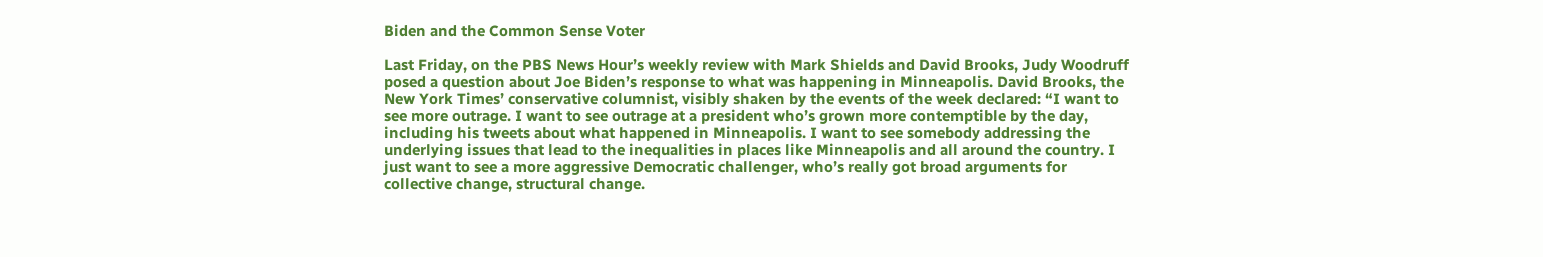Biden and the Common Sense Voter

Last Friday, on the PBS News Hour’s weekly review with Mark Shields and David Brooks, Judy Woodruff posed a question about Joe Biden’s response to what was happening in Minneapolis. David Brooks, the New York Times’ conservative columnist, visibly shaken by the events of the week declared: “I want to see more outrage. I want to see outrage at a president who’s grown more contemptible by the day, including his tweets about what happened in Minneapolis. I want to see somebody addressing the underlying issues that lead to the inequalities in places like Minneapolis and all around the country. I just want to see a more aggressive Democratic challenger, who’s really got broad arguments for collective change, structural change.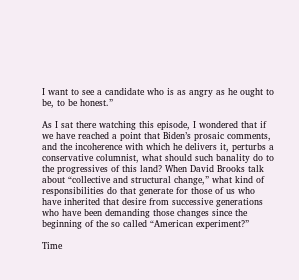I want to see a candidate who is as angry as he ought to be, to be honest.”

As I sat there watching this episode, I wondered that if we have reached a point that Biden’s prosaic comments, and the incoherence with which he delivers it, perturbs a conservative columnist, what should such banality do to the progressives of this land? When David Brooks talk about “collective and structural change,” what kind of responsibilities do that generate for those of us who have inherited that desire from successive generations who have been demanding those changes since the beginning of the so called “American experiment?”

Time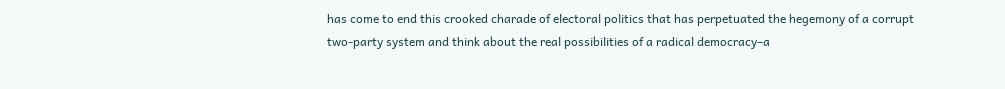has come to end this crooked charade of electoral politics that has perpetuated the hegemony of a corrupt two-party system and think about the real possibilities of a radical democracy–a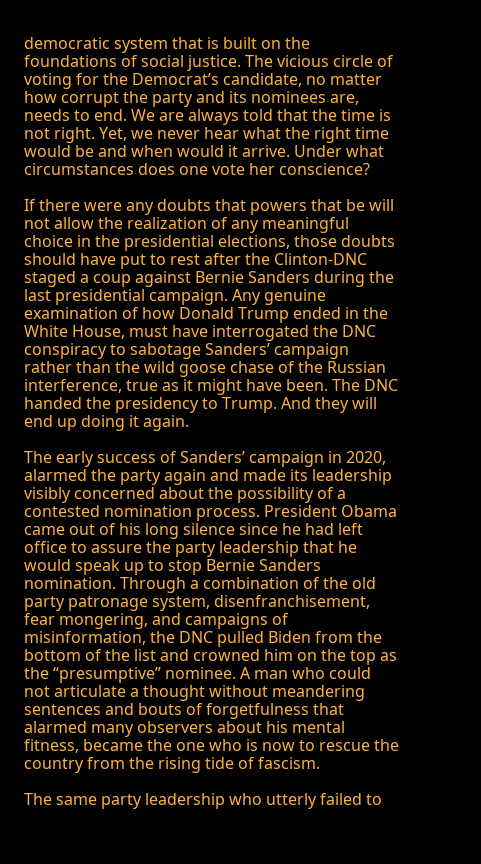democratic system that is built on the foundations of social justice. The vicious circle of voting for the Democrat’s candidate, no matter how corrupt the party and its nominees are, needs to end. We are always told that the time is not right. Yet, we never hear what the right time would be and when would it arrive. Under what circumstances does one vote her conscience?

If there were any doubts that powers that be will not allow the realization of any meaningful choice in the presidential elections, those doubts should have put to rest after the Clinton-DNC staged a coup against Bernie Sanders during the last presidential campaign. Any genuine examination of how Donald Trump ended in the White House, must have interrogated the DNC conspiracy to sabotage Sanders’ campaign rather than the wild goose chase of the Russian interference, true as it might have been. The DNC handed the presidency to Trump. And they will end up doing it again.

The early success of Sanders’ campaign in 2020, alarmed the party again and made its leadership visibly concerned about the possibility of a contested nomination process. President Obama came out of his long silence since he had left office to assure the party leadership that he would speak up to stop Bernie Sanders nomination. Through a combination of the old party patronage system, disenfranchisement, fear mongering, and campaigns of misinformation, the DNC pulled Biden from the bottom of the list and crowned him on the top as the “presumptive” nominee. A man who could not articulate a thought without meandering sentences and bouts of forgetfulness that alarmed many observers about his mental fitness, became the one who is now to rescue the country from the rising tide of fascism.

The same party leadership who utterly failed to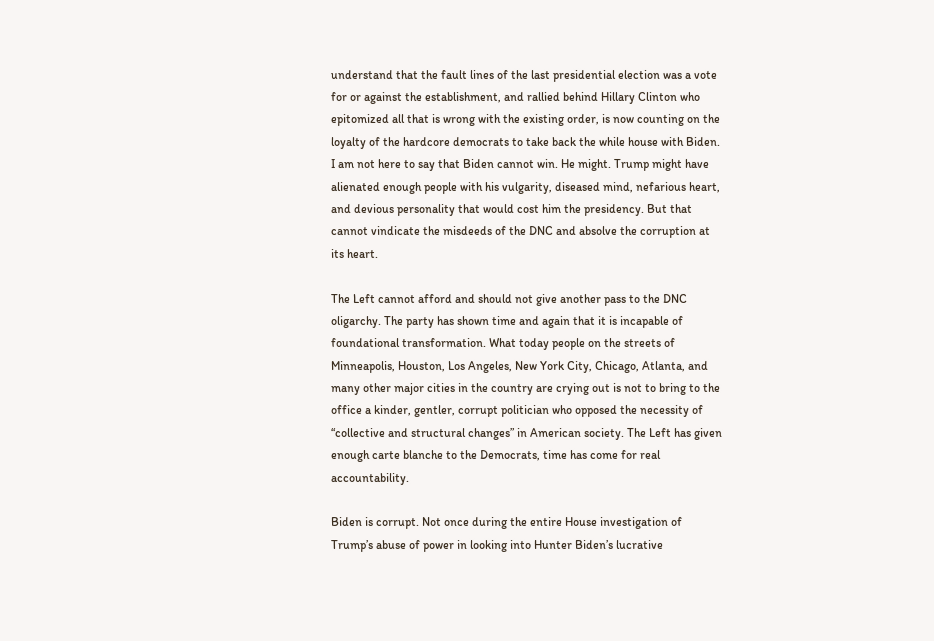understand that the fault lines of the last presidential election was a vote for or against the establishment, and rallied behind Hillary Clinton who epitomized all that is wrong with the existing order, is now counting on the loyalty of the hardcore democrats to take back the while house with Biden. I am not here to say that Biden cannot win. He might. Trump might have alienated enough people with his vulgarity, diseased mind, nefarious heart, and devious personality that would cost him the presidency. But that cannot vindicate the misdeeds of the DNC and absolve the corruption at its heart.

The Left cannot afford and should not give another pass to the DNC oligarchy. The party has shown time and again that it is incapable of foundational transformation. What today people on the streets of Minneapolis, Houston, Los Angeles, New York City, Chicago, Atlanta, and many other major cities in the country are crying out is not to bring to the office a kinder, gentler, corrupt politician who opposed the necessity of “collective and structural changes” in American society. The Left has given enough carte blanche to the Democrats, time has come for real accountability.

Biden is corrupt. Not once during the entire House investigation of Trump’s abuse of power in looking into Hunter Biden’s lucrative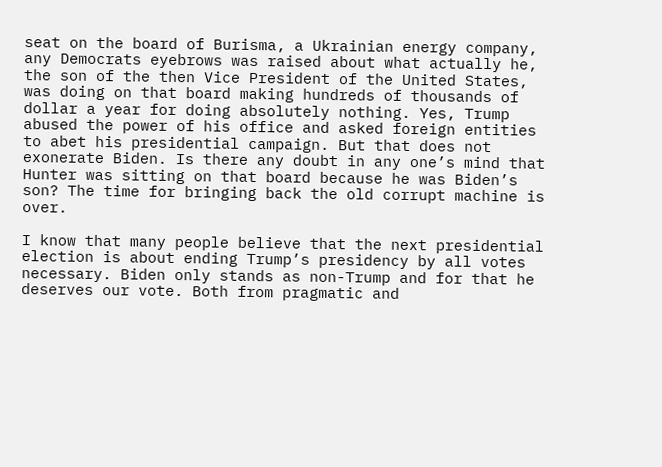seat on the board of Burisma, a Ukrainian energy company, any Democrats eyebrows was raised about what actually he, the son of the then Vice President of the United States, was doing on that board making hundreds of thousands of dollar a year for doing absolutely nothing. Yes, Trump abused the power of his office and asked foreign entities to abet his presidential campaign. But that does not exonerate Biden. Is there any doubt in any one’s mind that Hunter was sitting on that board because he was Biden’s son? The time for bringing back the old corrupt machine is over.

I know that many people believe that the next presidential election is about ending Trump’s presidency by all votes necessary. Biden only stands as non-Trump and for that he deserves our vote. Both from pragmatic and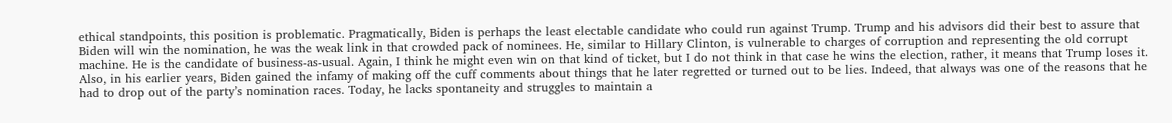ethical standpoints, this position is problematic. Pragmatically, Biden is perhaps the least electable candidate who could run against Trump. Trump and his advisors did their best to assure that Biden will win the nomination, he was the weak link in that crowded pack of nominees. He, similar to Hillary Clinton, is vulnerable to charges of corruption and representing the old corrupt machine. He is the candidate of business-as-usual. Again, I think he might even win on that kind of ticket, but I do not think in that case he wins the election, rather, it means that Trump loses it. Also, in his earlier years, Biden gained the infamy of making off the cuff comments about things that he later regretted or turned out to be lies. Indeed, that always was one of the reasons that he had to drop out of the party’s nomination races. Today, he lacks spontaneity and struggles to maintain a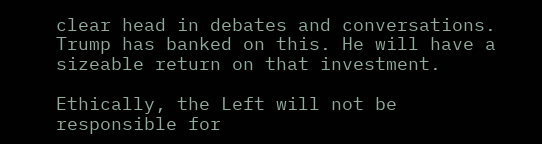clear head in debates and conversations. Trump has banked on this. He will have a sizeable return on that investment.

Ethically, the Left will not be responsible for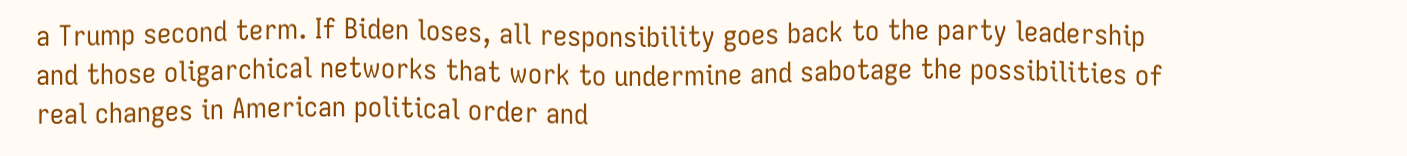a Trump second term. If Biden loses, all responsibility goes back to the party leadership and those oligarchical networks that work to undermine and sabotage the possibilities of real changes in American political order and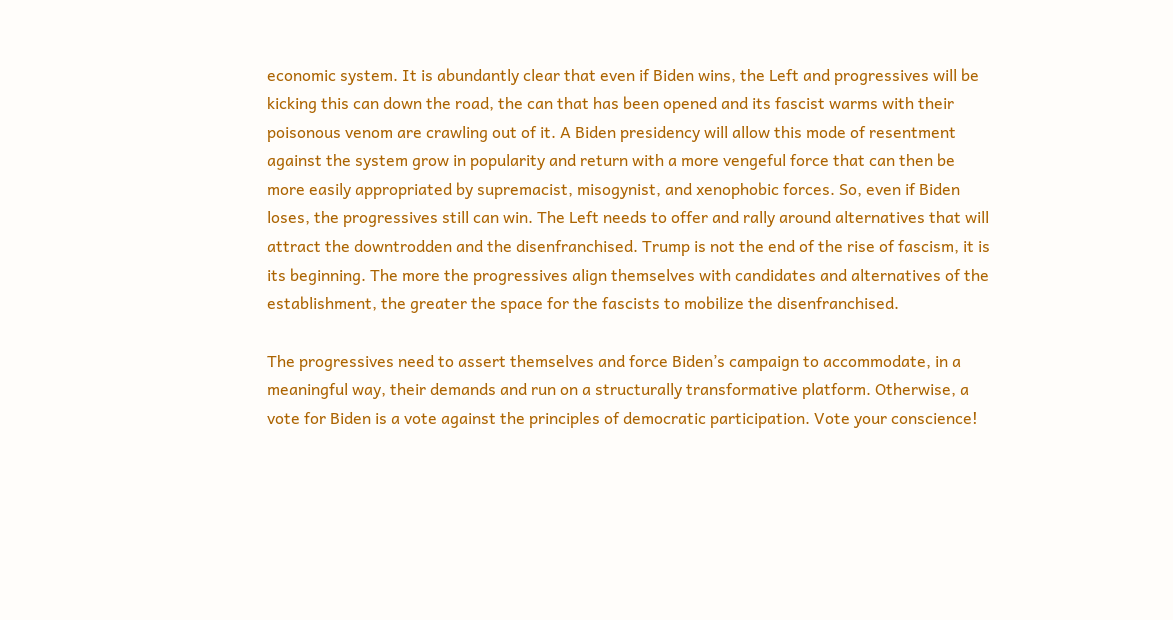economic system. It is abundantly clear that even if Biden wins, the Left and progressives will be kicking this can down the road, the can that has been opened and its fascist warms with their poisonous venom are crawling out of it. A Biden presidency will allow this mode of resentment against the system grow in popularity and return with a more vengeful force that can then be more easily appropriated by supremacist, misogynist, and xenophobic forces. So, even if Biden loses, the progressives still can win. The Left needs to offer and rally around alternatives that will attract the downtrodden and the disenfranchised. Trump is not the end of the rise of fascism, it is its beginning. The more the progressives align themselves with candidates and alternatives of the establishment, the greater the space for the fascists to mobilize the disenfranchised.

The progressives need to assert themselves and force Biden’s campaign to accommodate, in a meaningful way, their demands and run on a structurally transformative platform. Otherwise, a vote for Biden is a vote against the principles of democratic participation. Vote your conscience!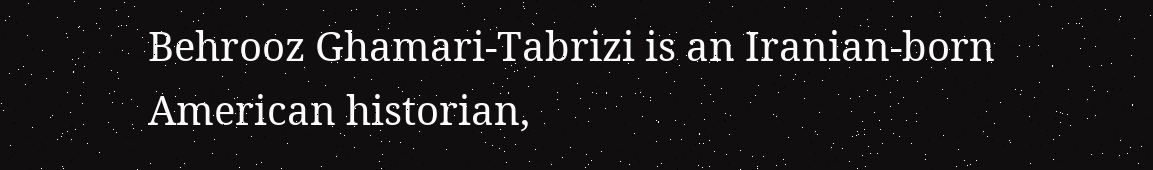Behrooz Ghamari-Tabrizi is an Iranian-born American historian,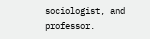sociologist, and professor.